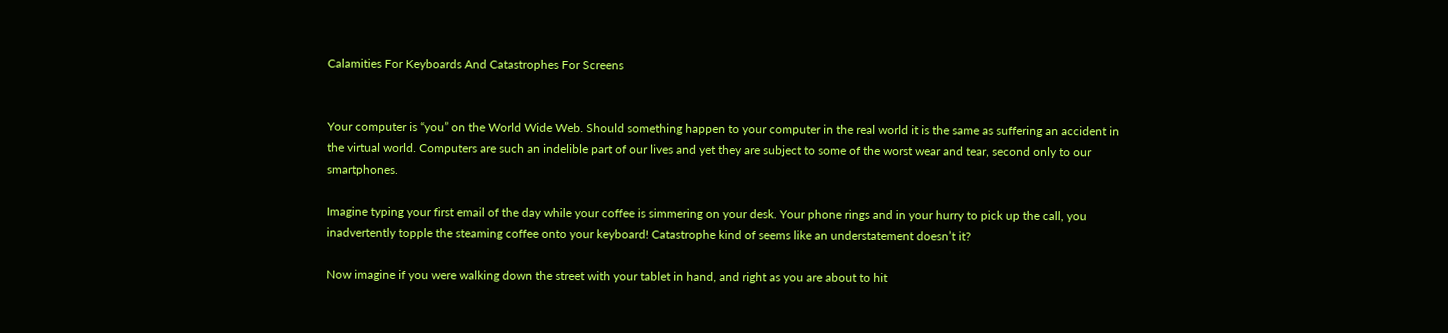Calamities For Keyboards And Catastrophes For Screens


Your computer is “you” on the World Wide Web. Should something happen to your computer in the real world it is the same as suffering an accident in the virtual world. Computers are such an indelible part of our lives and yet they are subject to some of the worst wear and tear, second only to our smartphones.

Imagine typing your first email of the day while your coffee is simmering on your desk. Your phone rings and in your hurry to pick up the call, you inadvertently topple the steaming coffee onto your keyboard! Catastrophe kind of seems like an understatement doesn’t it?

Now imagine if you were walking down the street with your tablet in hand, and right as you are about to hit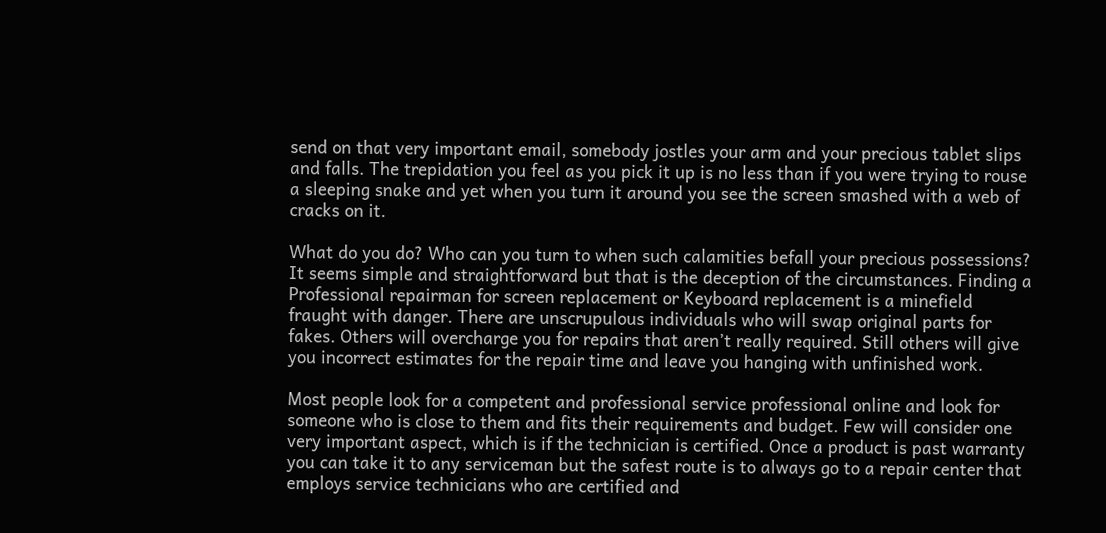send on that very important email, somebody jostles your arm and your precious tablet slips and falls. The trepidation you feel as you pick it up is no less than if you were trying to rouse a sleeping snake and yet when you turn it around you see the screen smashed with a web of cracks on it.

What do you do? Who can you turn to when such calamities befall your precious possessions? It seems simple and straightforward but that is the deception of the circumstances. Finding a Professional repairman for screen replacement or Keyboard replacement is a minefield fraught with danger. There are unscrupulous individuals who will swap original parts for fakes. Others will overcharge you for repairs that aren’t really required. Still others will give you incorrect estimates for the repair time and leave you hanging with unfinished work.

Most people look for a competent and professional service professional online and look for someone who is close to them and fits their requirements and budget. Few will consider one very important aspect, which is if the technician is certified. Once a product is past warranty you can take it to any serviceman but the safest route is to always go to a repair center that employs service technicians who are certified and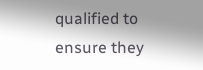qualified to ensure they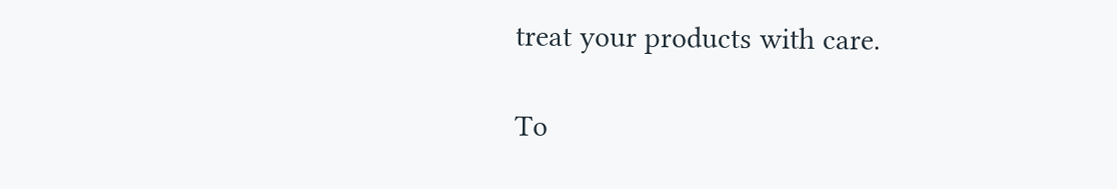treat your products with care.

To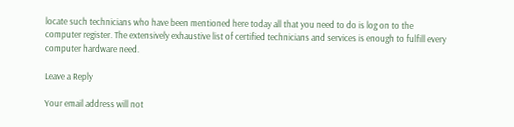locate such technicians who have been mentioned here today all that you need to do is log on to the computer register. The extensively exhaustive list of certified technicians and services is enough to fulfill every computer hardware need.

Leave a Reply

Your email address will not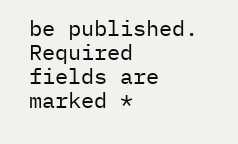be published. Required fields are marked *